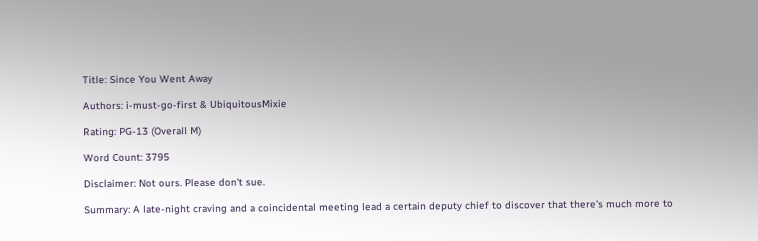Title: Since You Went Away

Authors: i-must-go-first & UbiquitousMixie

Rating: PG-13 (Overall M)

Word Count: 3795

Disclaimer: Not ours. Please don't sue.

Summary: A late-night craving and a coincidental meeting lead a certain deputy chief to discover that there's much more to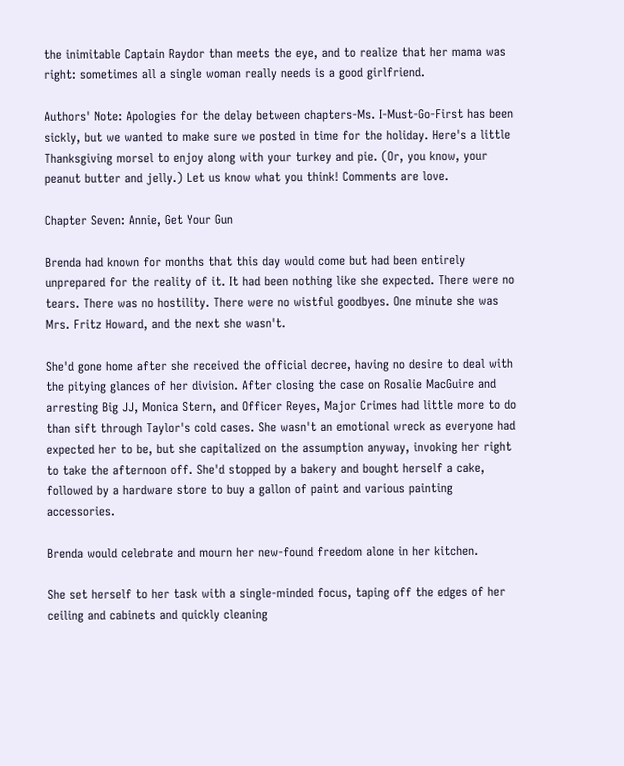the inimitable Captain Raydor than meets the eye, and to realize that her mama was right: sometimes all a single woman really needs is a good girlfriend.

Authors' Note: Apologies for the delay between chapters-Ms. I-Must-Go-First has been sickly, but we wanted to make sure we posted in time for the holiday. Here's a little Thanksgiving morsel to enjoy along with your turkey and pie. (Or, you know, your peanut butter and jelly.) Let us know what you think! Comments are love.

Chapter Seven: Annie, Get Your Gun

Brenda had known for months that this day would come but had been entirely unprepared for the reality of it. It had been nothing like she expected. There were no tears. There was no hostility. There were no wistful goodbyes. One minute she was Mrs. Fritz Howard, and the next she wasn't.

She'd gone home after she received the official decree, having no desire to deal with the pitying glances of her division. After closing the case on Rosalie MacGuire and arresting Big JJ, Monica Stern, and Officer Reyes, Major Crimes had little more to do than sift through Taylor's cold cases. She wasn't an emotional wreck as everyone had expected her to be, but she capitalized on the assumption anyway, invoking her right to take the afternoon off. She'd stopped by a bakery and bought herself a cake, followed by a hardware store to buy a gallon of paint and various painting accessories.

Brenda would celebrate and mourn her new-found freedom alone in her kitchen.

She set herself to her task with a single-minded focus, taping off the edges of her ceiling and cabinets and quickly cleaning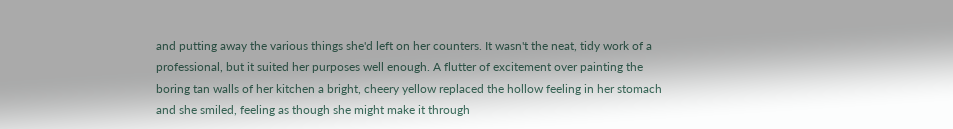and putting away the various things she'd left on her counters. It wasn't the neat, tidy work of a professional, but it suited her purposes well enough. A flutter of excitement over painting the boring tan walls of her kitchen a bright, cheery yellow replaced the hollow feeling in her stomach and she smiled, feeling as though she might make it through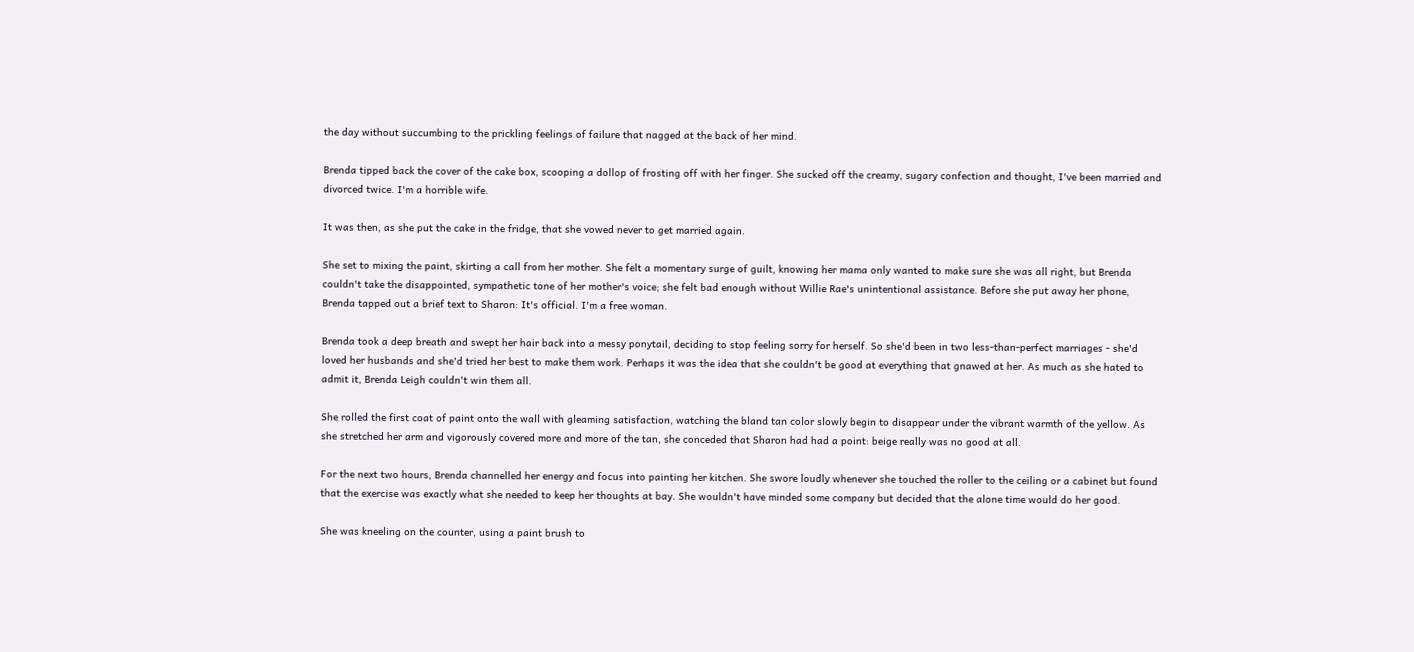the day without succumbing to the prickling feelings of failure that nagged at the back of her mind.

Brenda tipped back the cover of the cake box, scooping a dollop of frosting off with her finger. She sucked off the creamy, sugary confection and thought, I've been married and divorced twice. I'm a horrible wife.

It was then, as she put the cake in the fridge, that she vowed never to get married again.

She set to mixing the paint, skirting a call from her mother. She felt a momentary surge of guilt, knowing her mama only wanted to make sure she was all right, but Brenda couldn't take the disappointed, sympathetic tone of her mother's voice; she felt bad enough without Willie Rae's unintentional assistance. Before she put away her phone, Brenda tapped out a brief text to Sharon: It's official. I'm a free woman.

Brenda took a deep breath and swept her hair back into a messy ponytail, deciding to stop feeling sorry for herself. So she'd been in two less-than-perfect marriages - she'd loved her husbands and she'd tried her best to make them work. Perhaps it was the idea that she couldn't be good at everything that gnawed at her. As much as she hated to admit it, Brenda Leigh couldn't win them all.

She rolled the first coat of paint onto the wall with gleaming satisfaction, watching the bland tan color slowly begin to disappear under the vibrant warmth of the yellow. As she stretched her arm and vigorously covered more and more of the tan, she conceded that Sharon had had a point: beige really was no good at all.

For the next two hours, Brenda channelled her energy and focus into painting her kitchen. She swore loudly whenever she touched the roller to the ceiling or a cabinet but found that the exercise was exactly what she needed to keep her thoughts at bay. She wouldn't have minded some company but decided that the alone time would do her good.

She was kneeling on the counter, using a paint brush to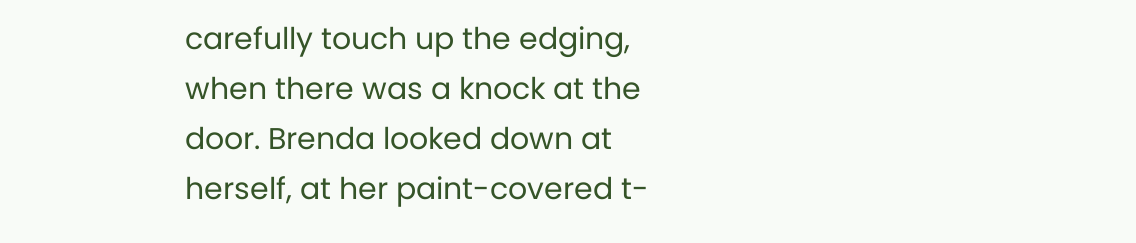carefully touch up the edging, when there was a knock at the door. Brenda looked down at herself, at her paint-covered t-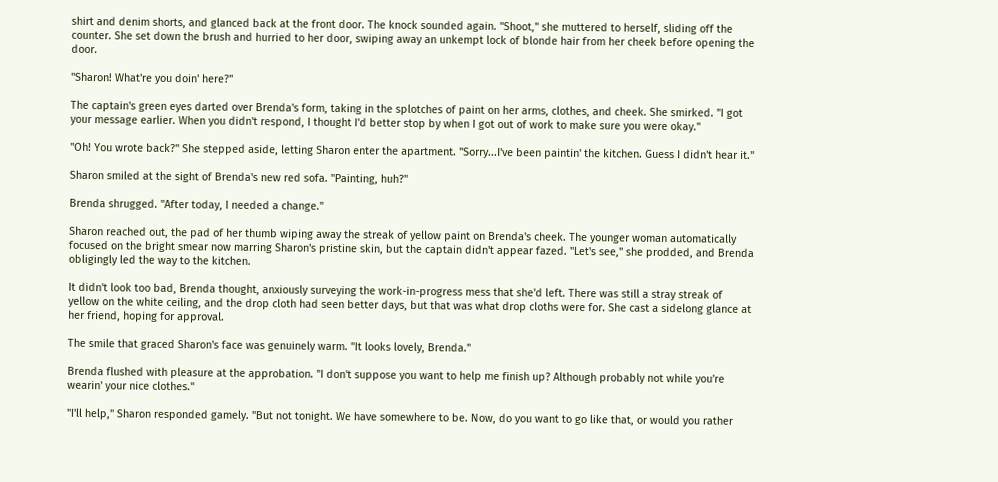shirt and denim shorts, and glanced back at the front door. The knock sounded again. "Shoot," she muttered to herself, sliding off the counter. She set down the brush and hurried to her door, swiping away an unkempt lock of blonde hair from her cheek before opening the door.

"Sharon! What're you doin' here?"

The captain's green eyes darted over Brenda's form, taking in the splotches of paint on her arms, clothes, and cheek. She smirked. "I got your message earlier. When you didn't respond, I thought I'd better stop by when I got out of work to make sure you were okay."

"Oh! You wrote back?" She stepped aside, letting Sharon enter the apartment. "Sorry...I've been paintin' the kitchen. Guess I didn't hear it."

Sharon smiled at the sight of Brenda's new red sofa. "Painting, huh?"

Brenda shrugged. "After today, I needed a change."

Sharon reached out, the pad of her thumb wiping away the streak of yellow paint on Brenda's cheek. The younger woman automatically focused on the bright smear now marring Sharon's pristine skin, but the captain didn't appear fazed. "Let's see," she prodded, and Brenda obligingly led the way to the kitchen.

It didn't look too bad, Brenda thought, anxiously surveying the work-in-progress mess that she'd left. There was still a stray streak of yellow on the white ceiling, and the drop cloth had seen better days, but that was what drop cloths were for. She cast a sidelong glance at her friend, hoping for approval.

The smile that graced Sharon's face was genuinely warm. "It looks lovely, Brenda."

Brenda flushed with pleasure at the approbation. "I don't suppose you want to help me finish up? Although probably not while you're wearin' your nice clothes."

"I'll help," Sharon responded gamely. "But not tonight. We have somewhere to be. Now, do you want to go like that, or would you rather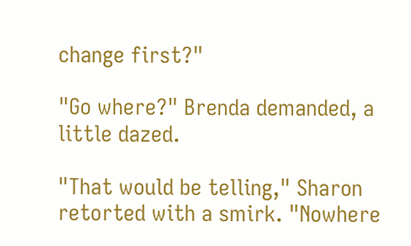change first?"

"Go where?" Brenda demanded, a little dazed.

"That would be telling," Sharon retorted with a smirk. "Nowhere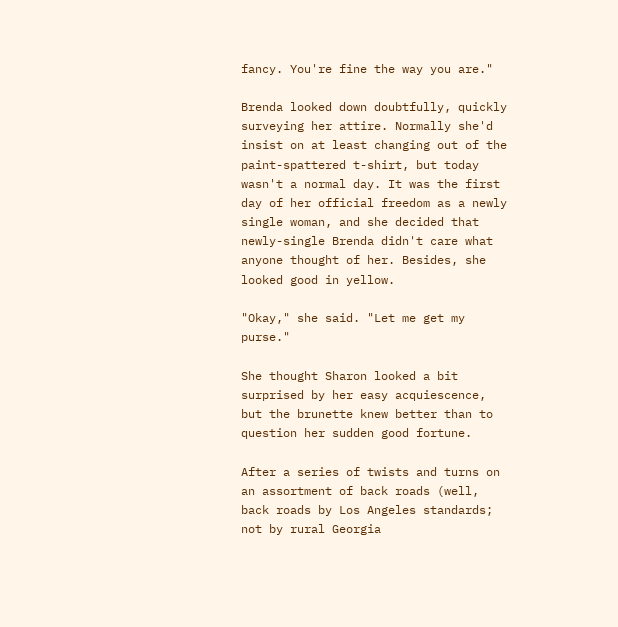fancy. You're fine the way you are."

Brenda looked down doubtfully, quickly surveying her attire. Normally she'd insist on at least changing out of the paint-spattered t-shirt, but today wasn't a normal day. It was the first day of her official freedom as a newly single woman, and she decided that newly-single Brenda didn't care what anyone thought of her. Besides, she looked good in yellow.

"Okay," she said. "Let me get my purse."

She thought Sharon looked a bit surprised by her easy acquiescence, but the brunette knew better than to question her sudden good fortune.

After a series of twists and turns on an assortment of back roads (well, back roads by Los Angeles standards; not by rural Georgia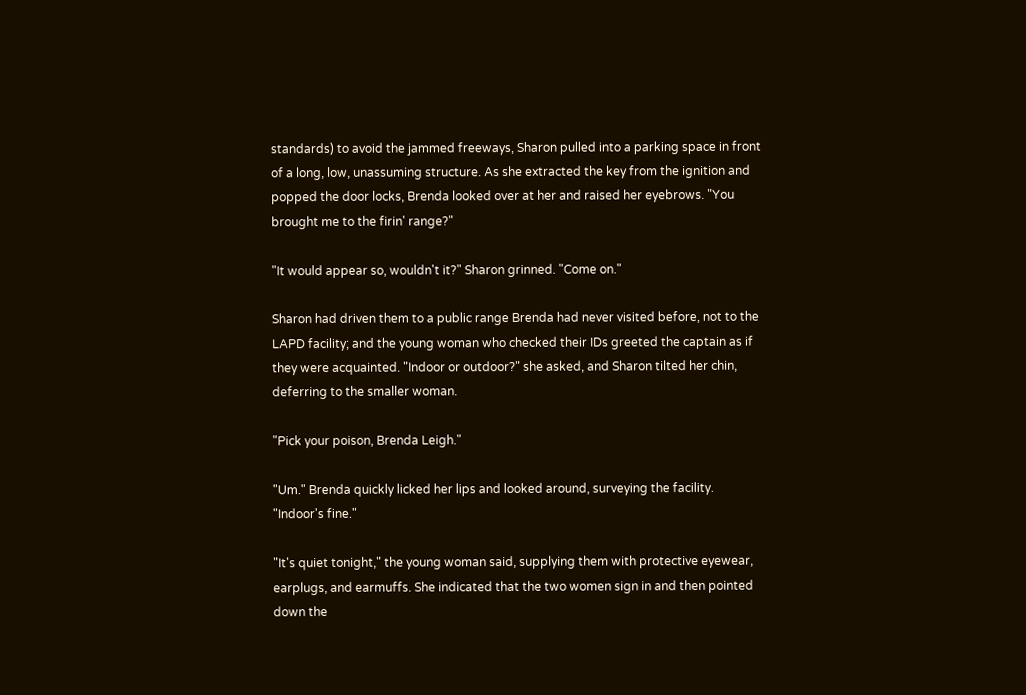standards) to avoid the jammed freeways, Sharon pulled into a parking space in front of a long, low, unassuming structure. As she extracted the key from the ignition and popped the door locks, Brenda looked over at her and raised her eyebrows. "You brought me to the firin' range?"

"It would appear so, wouldn't it?" Sharon grinned. "Come on."

Sharon had driven them to a public range Brenda had never visited before, not to the LAPD facility; and the young woman who checked their IDs greeted the captain as if they were acquainted. "Indoor or outdoor?" she asked, and Sharon tilted her chin, deferring to the smaller woman.

"Pick your poison, Brenda Leigh."

"Um." Brenda quickly licked her lips and looked around, surveying the facility. "Indoor's fine."

"It's quiet tonight," the young woman said, supplying them with protective eyewear, earplugs, and earmuffs. She indicated that the two women sign in and then pointed down the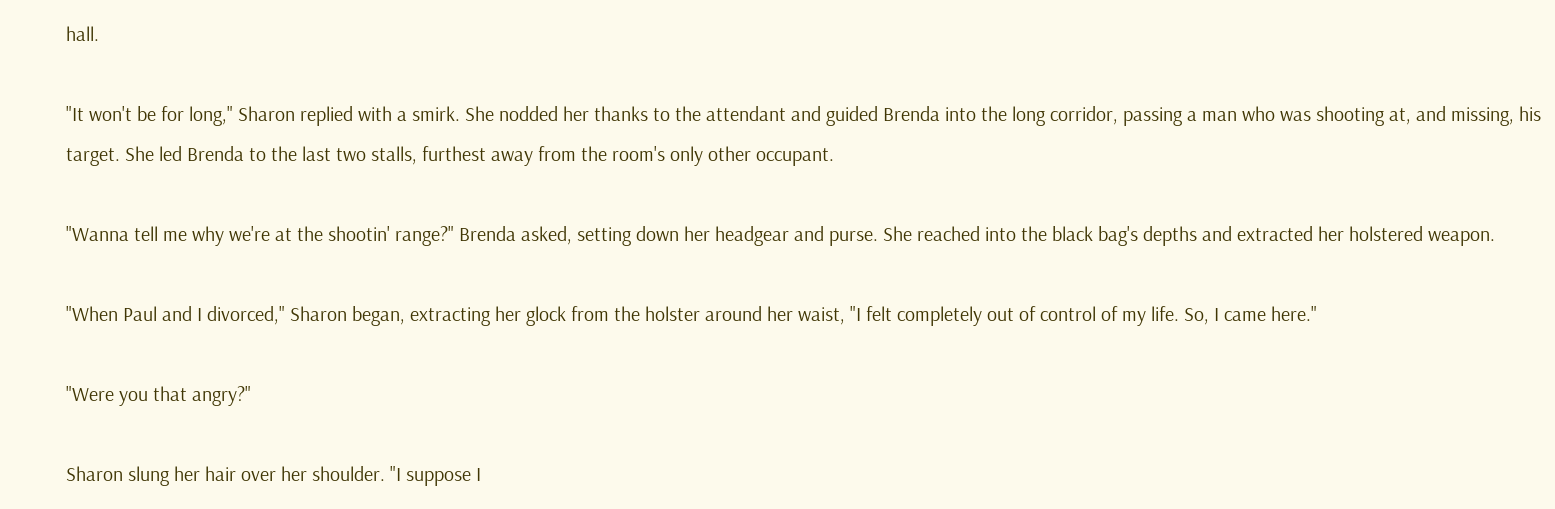hall.

"It won't be for long," Sharon replied with a smirk. She nodded her thanks to the attendant and guided Brenda into the long corridor, passing a man who was shooting at, and missing, his target. She led Brenda to the last two stalls, furthest away from the room's only other occupant.

"Wanna tell me why we're at the shootin' range?" Brenda asked, setting down her headgear and purse. She reached into the black bag's depths and extracted her holstered weapon.

"When Paul and I divorced," Sharon began, extracting her glock from the holster around her waist, "I felt completely out of control of my life. So, I came here."

"Were you that angry?"

Sharon slung her hair over her shoulder. "I suppose I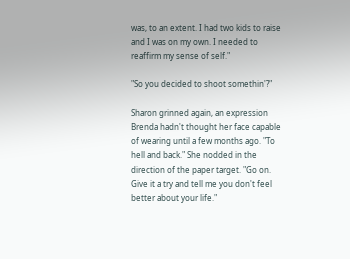was, to an extent. I had two kids to raise and I was on my own. I needed to reaffirm my sense of self."

"So you decided to shoot somethin'?"

Sharon grinned again, an expression Brenda hadn't thought her face capable of wearing until a few months ago. "To hell and back." She nodded in the direction of the paper target. "Go on. Give it a try and tell me you don't feel better about your life."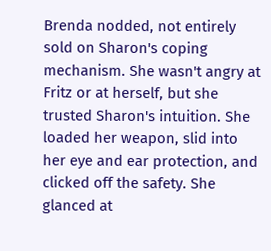Brenda nodded, not entirely sold on Sharon's coping mechanism. She wasn't angry at Fritz or at herself, but she trusted Sharon's intuition. She loaded her weapon, slid into her eye and ear protection, and clicked off the safety. She glanced at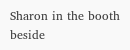Sharon in the booth beside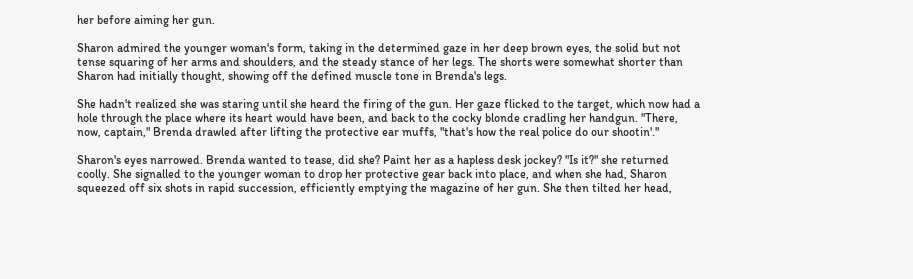her before aiming her gun.

Sharon admired the younger woman's form, taking in the determined gaze in her deep brown eyes, the solid but not tense squaring of her arms and shoulders, and the steady stance of her legs. The shorts were somewhat shorter than Sharon had initially thought, showing off the defined muscle tone in Brenda's legs.

She hadn't realized she was staring until she heard the firing of the gun. Her gaze flicked to the target, which now had a hole through the place where its heart would have been, and back to the cocky blonde cradling her handgun. "There, now, captain," Brenda drawled after lifting the protective ear muffs, "that's how the real police do our shootin'."

Sharon's eyes narrowed. Brenda wanted to tease, did she? Paint her as a hapless desk jockey? "Is it?" she returned coolly. She signalled to the younger woman to drop her protective gear back into place, and when she had, Sharon squeezed off six shots in rapid succession, efficiently emptying the magazine of her gun. She then tilted her head,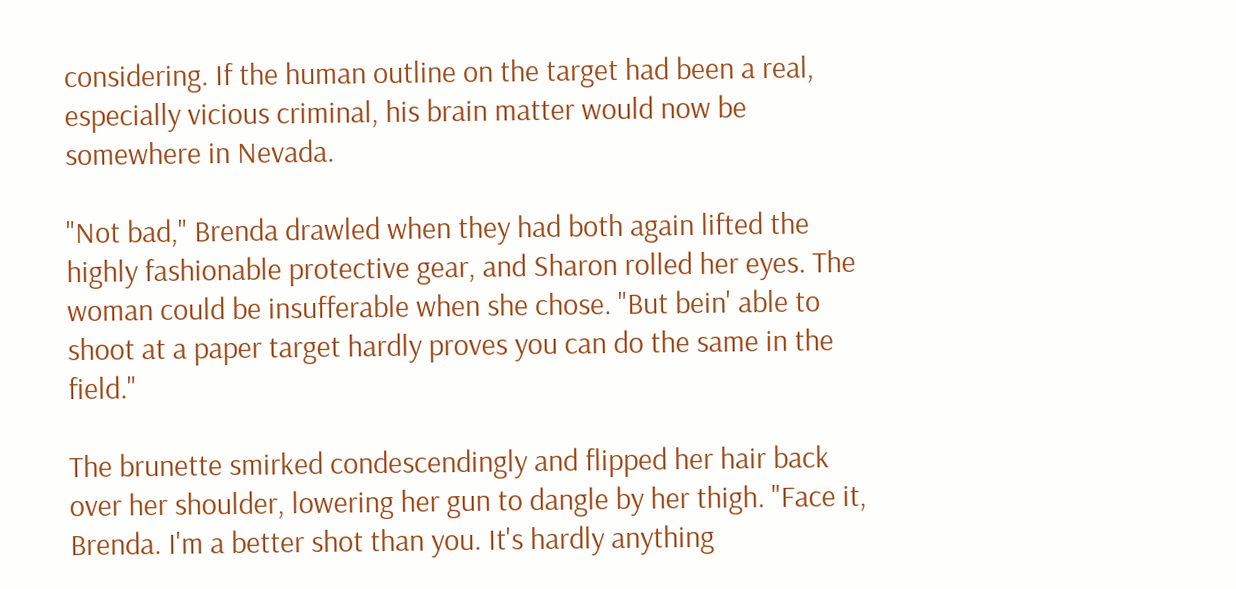considering. If the human outline on the target had been a real, especially vicious criminal, his brain matter would now be somewhere in Nevada.

"Not bad," Brenda drawled when they had both again lifted the highly fashionable protective gear, and Sharon rolled her eyes. The woman could be insufferable when she chose. "But bein' able to shoot at a paper target hardly proves you can do the same in the field."

The brunette smirked condescendingly and flipped her hair back over her shoulder, lowering her gun to dangle by her thigh. "Face it, Brenda. I'm a better shot than you. It's hardly anything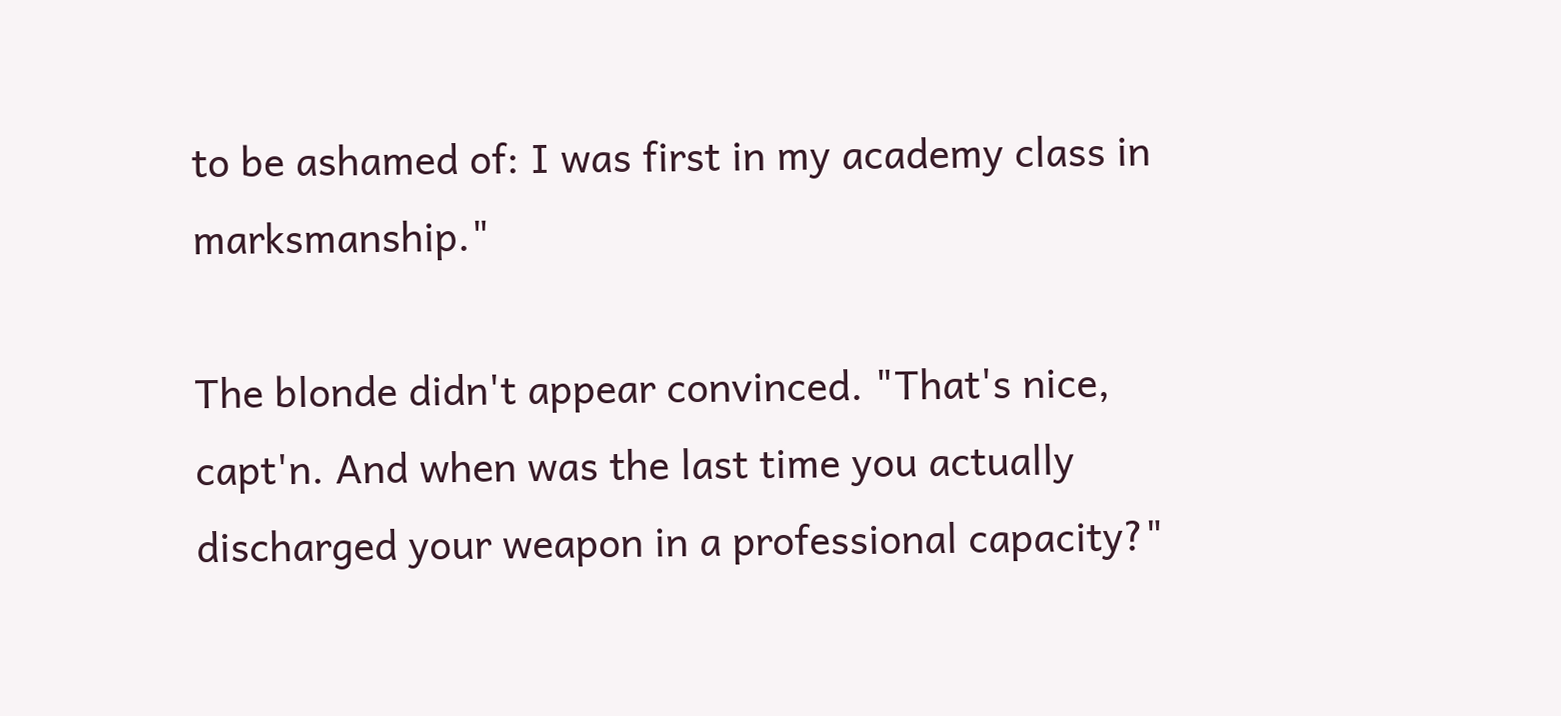to be ashamed of: I was first in my academy class in marksmanship."

The blonde didn't appear convinced. "That's nice, capt'n. And when was the last time you actually discharged your weapon in a professional capacity?"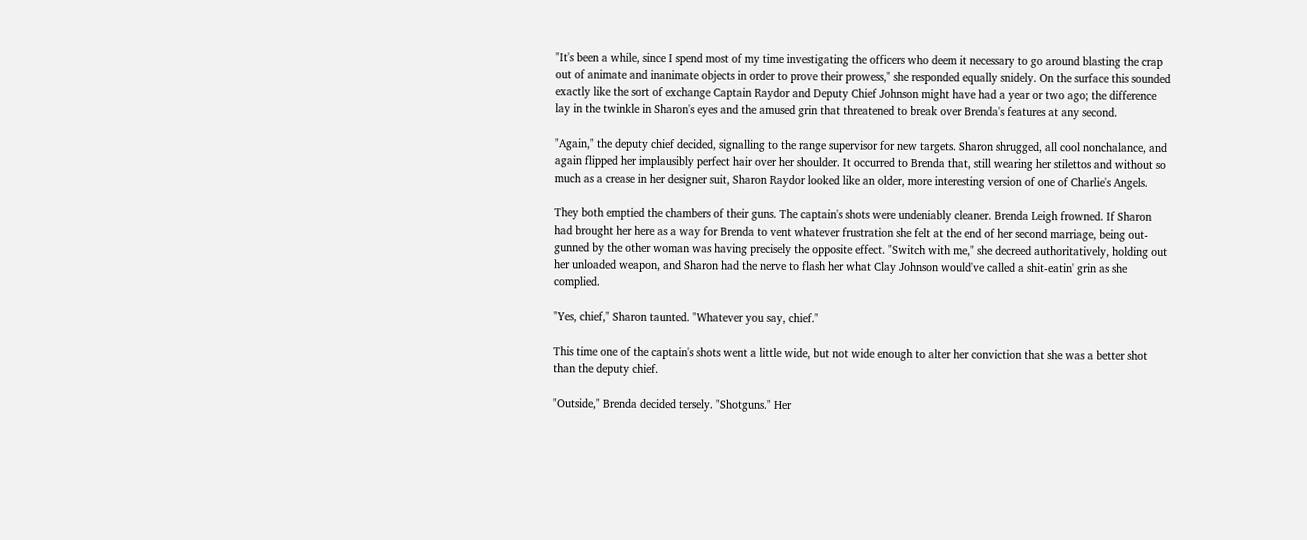"It's been a while, since I spend most of my time investigating the officers who deem it necessary to go around blasting the crap out of animate and inanimate objects in order to prove their prowess," she responded equally snidely. On the surface this sounded exactly like the sort of exchange Captain Raydor and Deputy Chief Johnson might have had a year or two ago; the difference lay in the twinkle in Sharon's eyes and the amused grin that threatened to break over Brenda's features at any second.

"Again," the deputy chief decided, signalling to the range supervisor for new targets. Sharon shrugged, all cool nonchalance, and again flipped her implausibly perfect hair over her shoulder. It occurred to Brenda that, still wearing her stilettos and without so much as a crease in her designer suit, Sharon Raydor looked like an older, more interesting version of one of Charlie's Angels.

They both emptied the chambers of their guns. The captain's shots were undeniably cleaner. Brenda Leigh frowned. If Sharon had brought her here as a way for Brenda to vent whatever frustration she felt at the end of her second marriage, being out-gunned by the other woman was having precisely the opposite effect. "Switch with me," she decreed authoritatively, holding out her unloaded weapon, and Sharon had the nerve to flash her what Clay Johnson would've called a shit-eatin' grin as she complied.

"Yes, chief," Sharon taunted. "Whatever you say, chief."

This time one of the captain's shots went a little wide, but not wide enough to alter her conviction that she was a better shot than the deputy chief.

"Outside," Brenda decided tersely. "Shotguns." Her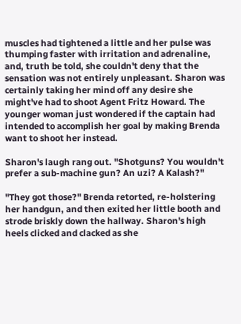muscles had tightened a little and her pulse was thumping faster with irritation and adrenaline, and, truth be told, she couldn't deny that the sensation was not entirely unpleasant. Sharon was certainly taking her mind off any desire she might've had to shoot Agent Fritz Howard. The younger woman just wondered if the captain had intended to accomplish her goal by making Brenda want to shoot her instead.

Sharon's laugh rang out. "Shotguns? You wouldn't prefer a sub-machine gun? An uzi? A Kalash?"

"They got those?" Brenda retorted, re-holstering her handgun, and then exited her little booth and strode briskly down the hallway. Sharon's high heels clicked and clacked as she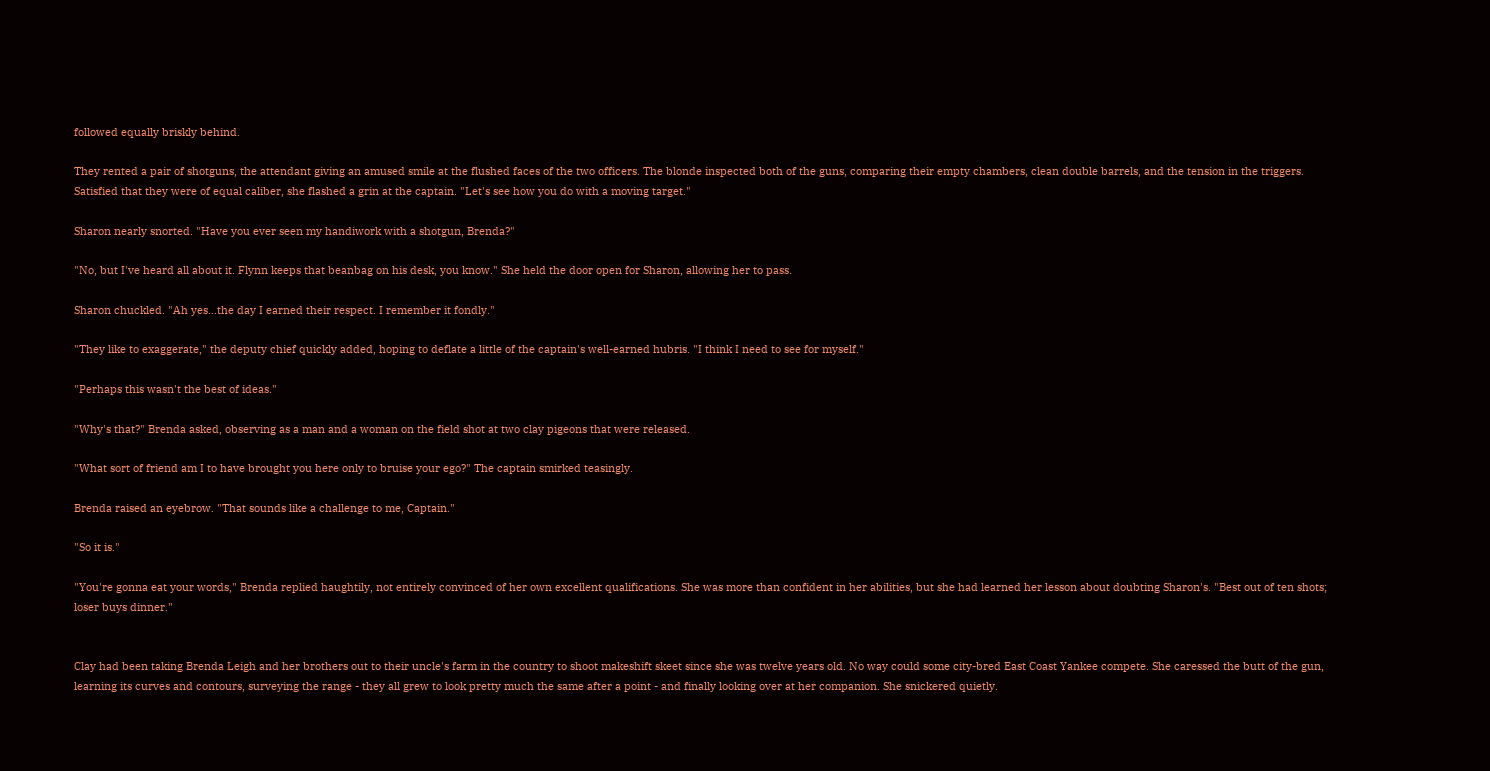followed equally briskly behind.

They rented a pair of shotguns, the attendant giving an amused smile at the flushed faces of the two officers. The blonde inspected both of the guns, comparing their empty chambers, clean double barrels, and the tension in the triggers. Satisfied that they were of equal caliber, she flashed a grin at the captain. "Let's see how you do with a moving target."

Sharon nearly snorted. "Have you ever seen my handiwork with a shotgun, Brenda?"

"No, but I've heard all about it. Flynn keeps that beanbag on his desk, you know." She held the door open for Sharon, allowing her to pass.

Sharon chuckled. "Ah yes...the day I earned their respect. I remember it fondly."

"They like to exaggerate," the deputy chief quickly added, hoping to deflate a little of the captain's well-earned hubris. "I think I need to see for myself."

"Perhaps this wasn't the best of ideas."

"Why's that?" Brenda asked, observing as a man and a woman on the field shot at two clay pigeons that were released.

"What sort of friend am I to have brought you here only to bruise your ego?" The captain smirked teasingly.

Brenda raised an eyebrow. "That sounds like a challenge to me, Captain."

"So it is."

"You're gonna eat your words," Brenda replied haughtily, not entirely convinced of her own excellent qualifications. She was more than confident in her abilities, but she had learned her lesson about doubting Sharon's. "Best out of ten shots; loser buys dinner."


Clay had been taking Brenda Leigh and her brothers out to their uncle's farm in the country to shoot makeshift skeet since she was twelve years old. No way could some city-bred East Coast Yankee compete. She caressed the butt of the gun, learning its curves and contours, surveying the range - they all grew to look pretty much the same after a point - and finally looking over at her companion. She snickered quietly.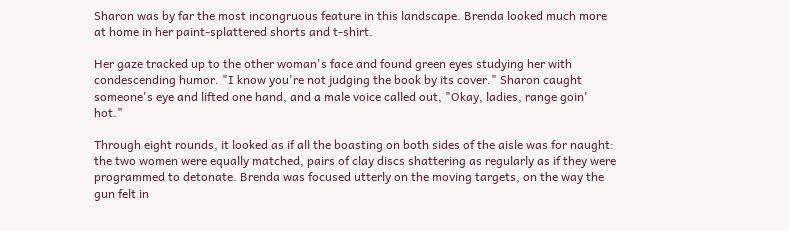Sharon was by far the most incongruous feature in this landscape. Brenda looked much more at home in her paint-splattered shorts and t-shirt.

Her gaze tracked up to the other woman's face and found green eyes studying her with condescending humor. "I know you're not judging the book by its cover." Sharon caught someone's eye and lifted one hand, and a male voice called out, "Okay, ladies, range goin' hot."

Through eight rounds, it looked as if all the boasting on both sides of the aisle was for naught: the two women were equally matched, pairs of clay discs shattering as regularly as if they were programmed to detonate. Brenda was focused utterly on the moving targets, on the way the gun felt in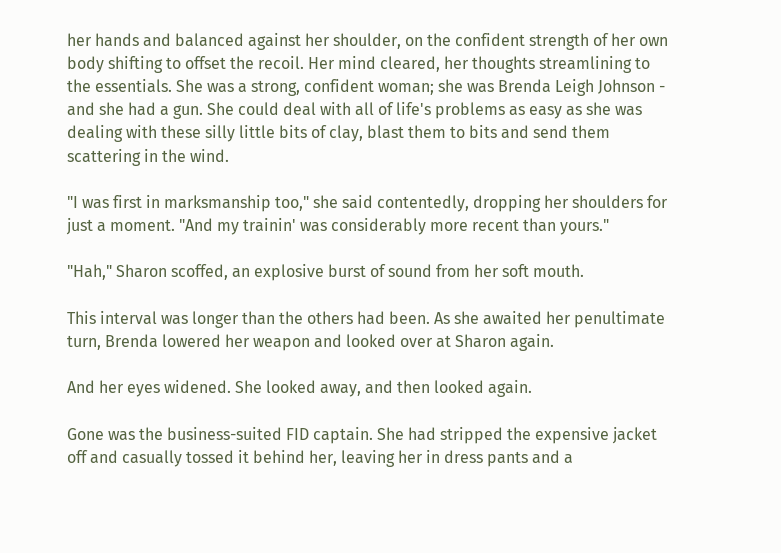her hands and balanced against her shoulder, on the confident strength of her own body shifting to offset the recoil. Her mind cleared, her thoughts streamlining to the essentials. She was a strong, confident woman; she was Brenda Leigh Johnson - and she had a gun. She could deal with all of life's problems as easy as she was dealing with these silly little bits of clay, blast them to bits and send them scattering in the wind.

"I was first in marksmanship too," she said contentedly, dropping her shoulders for just a moment. "And my trainin' was considerably more recent than yours."

"Hah," Sharon scoffed, an explosive burst of sound from her soft mouth.

This interval was longer than the others had been. As she awaited her penultimate turn, Brenda lowered her weapon and looked over at Sharon again.

And her eyes widened. She looked away, and then looked again.

Gone was the business-suited FID captain. She had stripped the expensive jacket off and casually tossed it behind her, leaving her in dress pants and a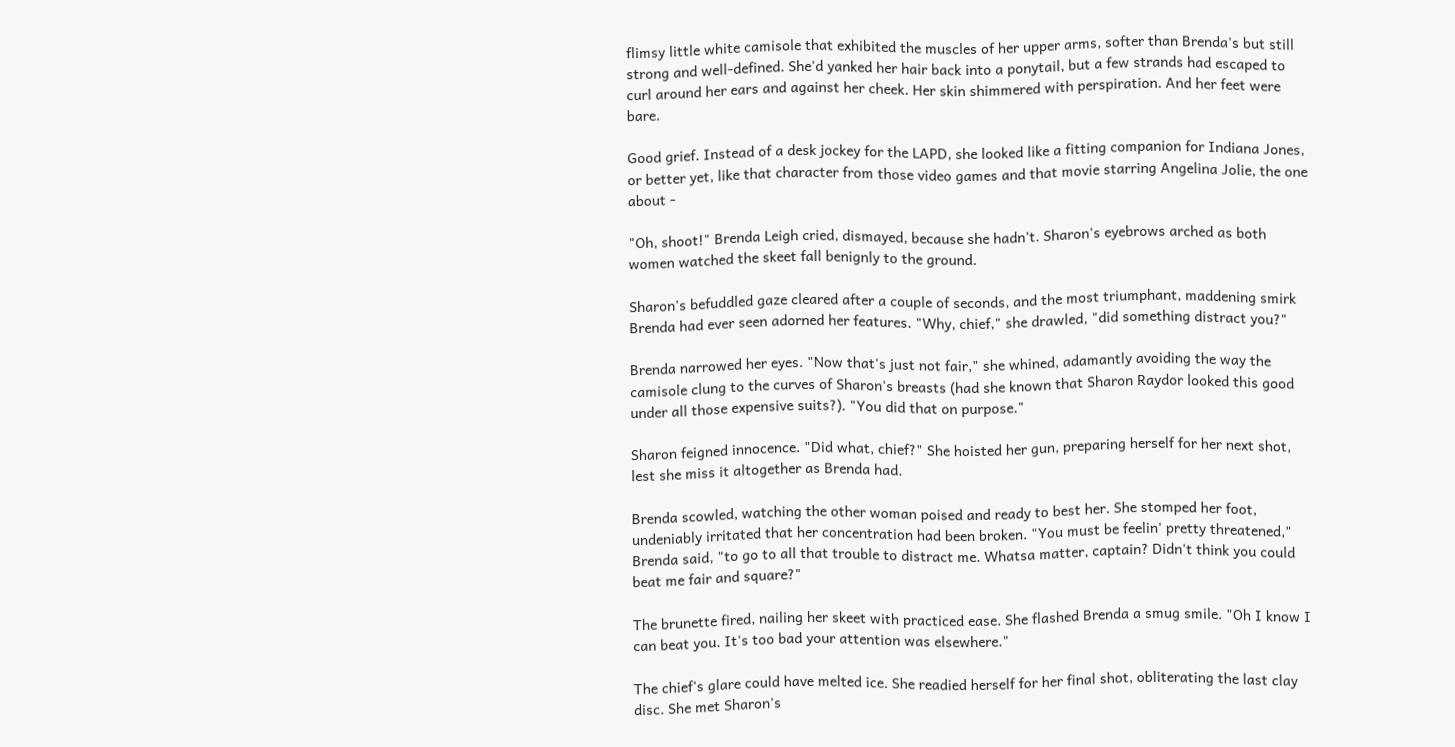flimsy little white camisole that exhibited the muscles of her upper arms, softer than Brenda's but still strong and well-defined. She'd yanked her hair back into a ponytail, but a few strands had escaped to curl around her ears and against her cheek. Her skin shimmered with perspiration. And her feet were bare.

Good grief. Instead of a desk jockey for the LAPD, she looked like a fitting companion for Indiana Jones, or better yet, like that character from those video games and that movie starring Angelina Jolie, the one about -

"Oh, shoot!" Brenda Leigh cried, dismayed, because she hadn't. Sharon's eyebrows arched as both women watched the skeet fall benignly to the ground.

Sharon's befuddled gaze cleared after a couple of seconds, and the most triumphant, maddening smirk Brenda had ever seen adorned her features. "Why, chief," she drawled, "did something distract you?"

Brenda narrowed her eyes. "Now that's just not fair," she whined, adamantly avoiding the way the camisole clung to the curves of Sharon's breasts (had she known that Sharon Raydor looked this good under all those expensive suits?). "You did that on purpose."

Sharon feigned innocence. "Did what, chief?" She hoisted her gun, preparing herself for her next shot, lest she miss it altogether as Brenda had.

Brenda scowled, watching the other woman poised and ready to best her. She stomped her foot, undeniably irritated that her concentration had been broken. "You must be feelin' pretty threatened," Brenda said, "to go to all that trouble to distract me. Whatsa matter, captain? Didn't think you could beat me fair and square?"

The brunette fired, nailing her skeet with practiced ease. She flashed Brenda a smug smile. "Oh I know I can beat you. It's too bad your attention was elsewhere."

The chief's glare could have melted ice. She readied herself for her final shot, obliterating the last clay disc. She met Sharon's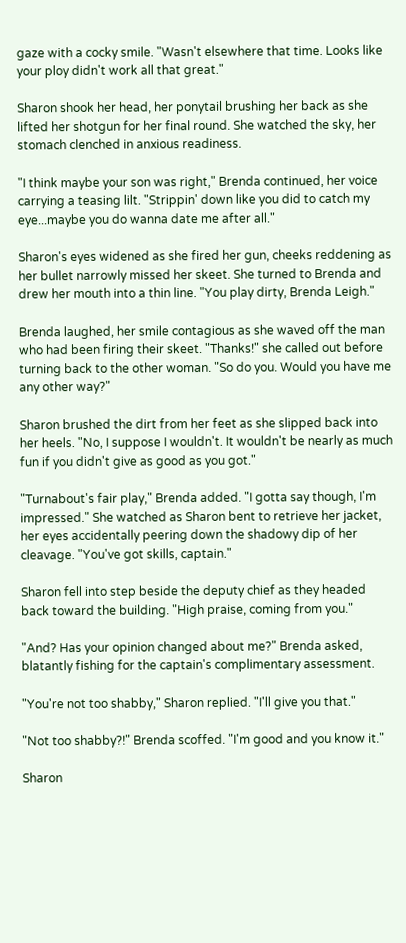gaze with a cocky smile. "Wasn't elsewhere that time. Looks like your ploy didn't work all that great."

Sharon shook her head, her ponytail brushing her back as she lifted her shotgun for her final round. She watched the sky, her stomach clenched in anxious readiness.

"I think maybe your son was right," Brenda continued, her voice carrying a teasing lilt. "Strippin' down like you did to catch my eye...maybe you do wanna date me after all."

Sharon's eyes widened as she fired her gun, cheeks reddening as her bullet narrowly missed her skeet. She turned to Brenda and drew her mouth into a thin line. "You play dirty, Brenda Leigh."

Brenda laughed, her smile contagious as she waved off the man who had been firing their skeet. "Thanks!" she called out before turning back to the other woman. "So do you. Would you have me any other way?"

Sharon brushed the dirt from her feet as she slipped back into her heels. "No, I suppose I wouldn't. It wouldn't be nearly as much fun if you didn't give as good as you got."

"Turnabout's fair play," Brenda added. "I gotta say though, I'm impressed." She watched as Sharon bent to retrieve her jacket, her eyes accidentally peering down the shadowy dip of her cleavage. "You've got skills, captain."

Sharon fell into step beside the deputy chief as they headed back toward the building. "High praise, coming from you."

"And? Has your opinion changed about me?" Brenda asked, blatantly fishing for the captain's complimentary assessment.

"You're not too shabby," Sharon replied. "I'll give you that."

"Not too shabby?!" Brenda scoffed. "I'm good and you know it."

Sharon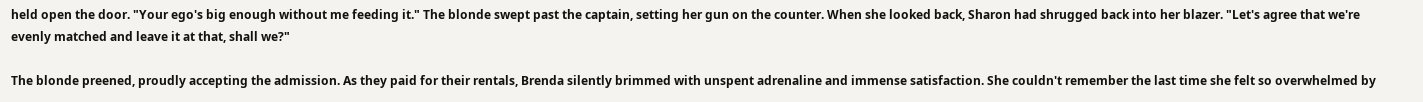held open the door. "Your ego's big enough without me feeding it." The blonde swept past the captain, setting her gun on the counter. When she looked back, Sharon had shrugged back into her blazer. "Let's agree that we're evenly matched and leave it at that, shall we?"

The blonde preened, proudly accepting the admission. As they paid for their rentals, Brenda silently brimmed with unspent adrenaline and immense satisfaction. She couldn't remember the last time she felt so overwhelmed by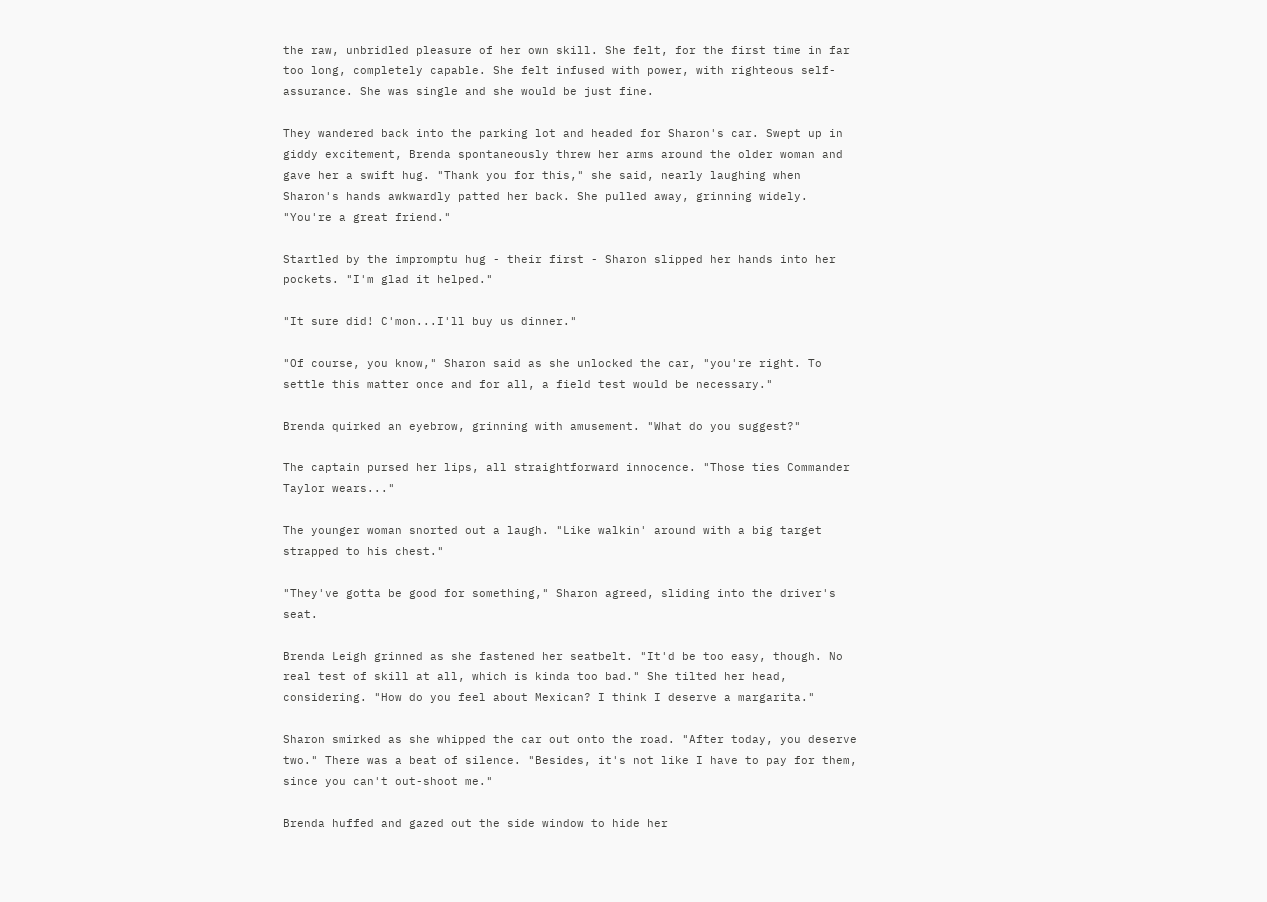the raw, unbridled pleasure of her own skill. She felt, for the first time in far too long, completely capable. She felt infused with power, with righteous self-assurance. She was single and she would be just fine.

They wandered back into the parking lot and headed for Sharon's car. Swept up in giddy excitement, Brenda spontaneously threw her arms around the older woman and gave her a swift hug. "Thank you for this," she said, nearly laughing when Sharon's hands awkwardly patted her back. She pulled away, grinning widely. "You're a great friend."

Startled by the impromptu hug - their first - Sharon slipped her hands into her pockets. "I'm glad it helped."

"It sure did! C'mon...I'll buy us dinner."

"Of course, you know," Sharon said as she unlocked the car, "you're right. To settle this matter once and for all, a field test would be necessary."

Brenda quirked an eyebrow, grinning with amusement. "What do you suggest?"

The captain pursed her lips, all straightforward innocence. "Those ties Commander Taylor wears..."

The younger woman snorted out a laugh. "Like walkin' around with a big target strapped to his chest."

"They've gotta be good for something," Sharon agreed, sliding into the driver's seat.

Brenda Leigh grinned as she fastened her seatbelt. "It'd be too easy, though. No real test of skill at all, which is kinda too bad." She tilted her head, considering. "How do you feel about Mexican? I think I deserve a margarita."

Sharon smirked as she whipped the car out onto the road. "After today, you deserve two." There was a beat of silence. "Besides, it's not like I have to pay for them, since you can't out-shoot me."

Brenda huffed and gazed out the side window to hide her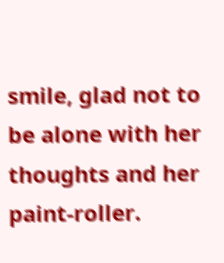smile, glad not to be alone with her thoughts and her paint-roller.